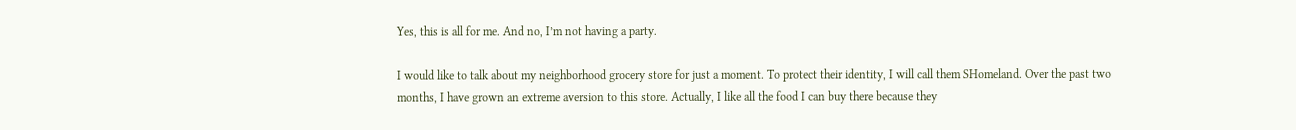Yes, this is all for me. And no, I’m not having a party.

I would like to talk about my neighborhood grocery store for just a moment. To protect their identity, I will call them SHomeland. Over the past two months, I have grown an extreme aversion to this store. Actually, I like all the food I can buy there because they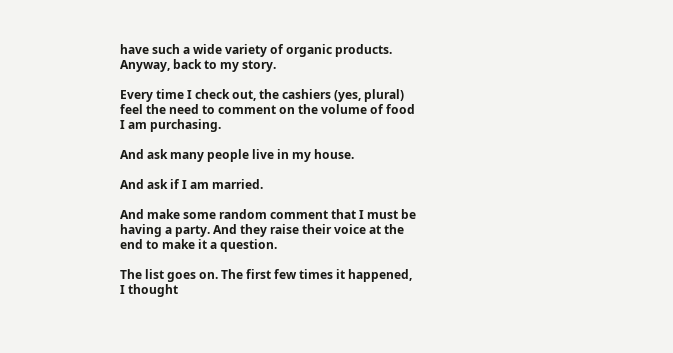have such a wide variety of organic products.  Anyway, back to my story.

Every time I check out, the cashiers (yes, plural) feel the need to comment on the volume of food I am purchasing.

And ask many people live in my house.

And ask if I am married.

And make some random comment that I must be having a party. And they raise their voice at the end to make it a question.

The list goes on. The first few times it happened, I thought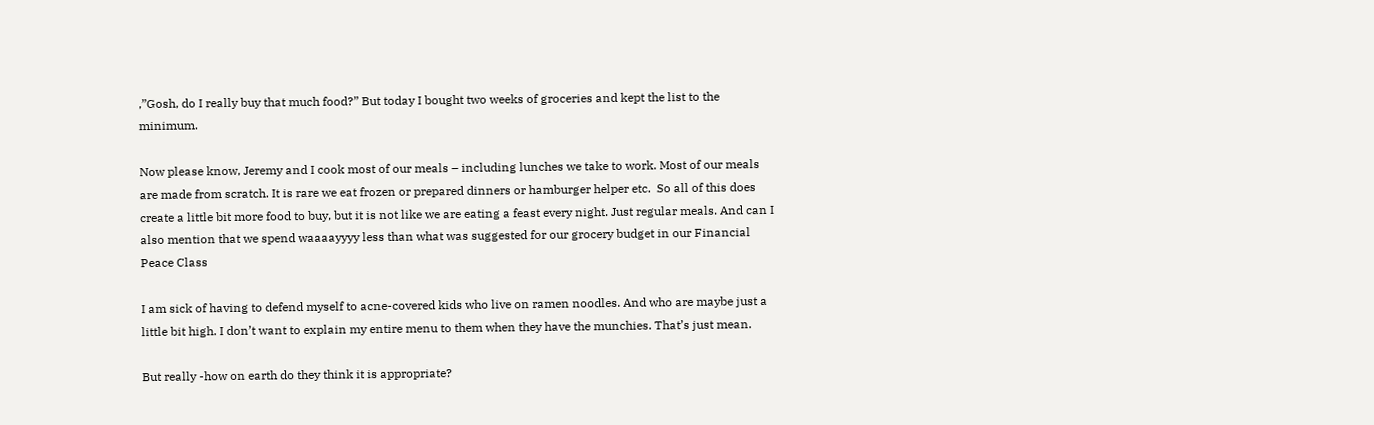,”Gosh, do I really buy that much food?” But today I bought two weeks of groceries and kept the list to the minimum.

Now please know, Jeremy and I cook most of our meals – including lunches we take to work. Most of our meals are made from scratch. It is rare we eat frozen or prepared dinners or hamburger helper etc.  So all of this does create a little bit more food to buy, but it is not like we are eating a feast every night. Just regular meals. And can I also mention that we spend waaaayyyy less than what was suggested for our grocery budget in our Financial Peace Class

I am sick of having to defend myself to acne-covered kids who live on ramen noodles. And who are maybe just a little bit high. I don’t want to explain my entire menu to them when they have the munchies. That’s just mean.

But really -how on earth do they think it is appropriate?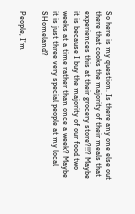So here is my question. Is there any one else out there that cooks the majority of their meals that experiences this at their grocery store?!!? Maybe it is because I buy the majority of our food two weeks at a time rather than once a week? Maybe it is just three very special people at my local SHomeland?

People, I’m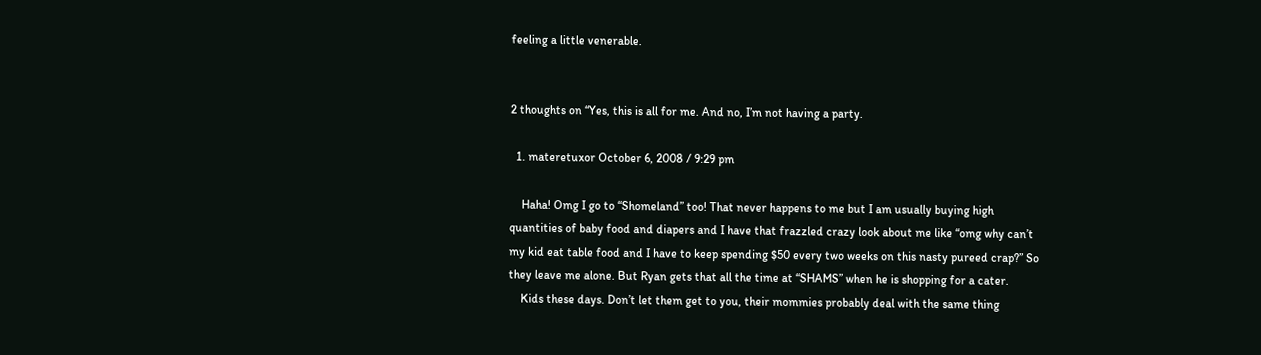feeling a little venerable.


2 thoughts on “Yes, this is all for me. And no, I’m not having a party.

  1. materetuxor October 6, 2008 / 9:29 pm

    Haha! Omg I go to “Shomeland” too! That never happens to me but I am usually buying high quantities of baby food and diapers and I have that frazzled crazy look about me like “omg why can’t my kid eat table food and I have to keep spending $50 every two weeks on this nasty pureed crap?” So they leave me alone. But Ryan gets that all the time at “SHAMS” when he is shopping for a cater.
    Kids these days. Don’t let them get to you, their mommies probably deal with the same thing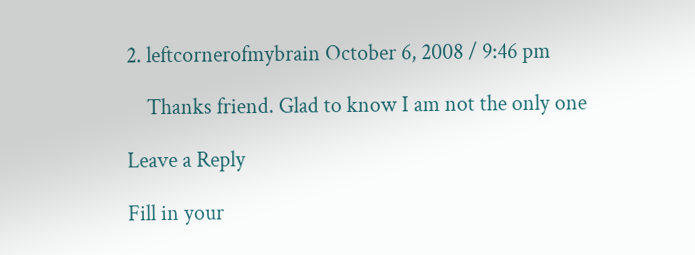2. leftcornerofmybrain October 6, 2008 / 9:46 pm

    Thanks friend. Glad to know I am not the only one

Leave a Reply

Fill in your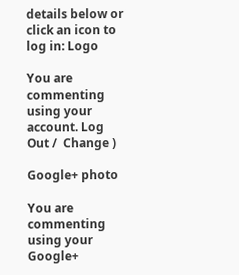details below or click an icon to log in: Logo

You are commenting using your account. Log Out /  Change )

Google+ photo

You are commenting using your Google+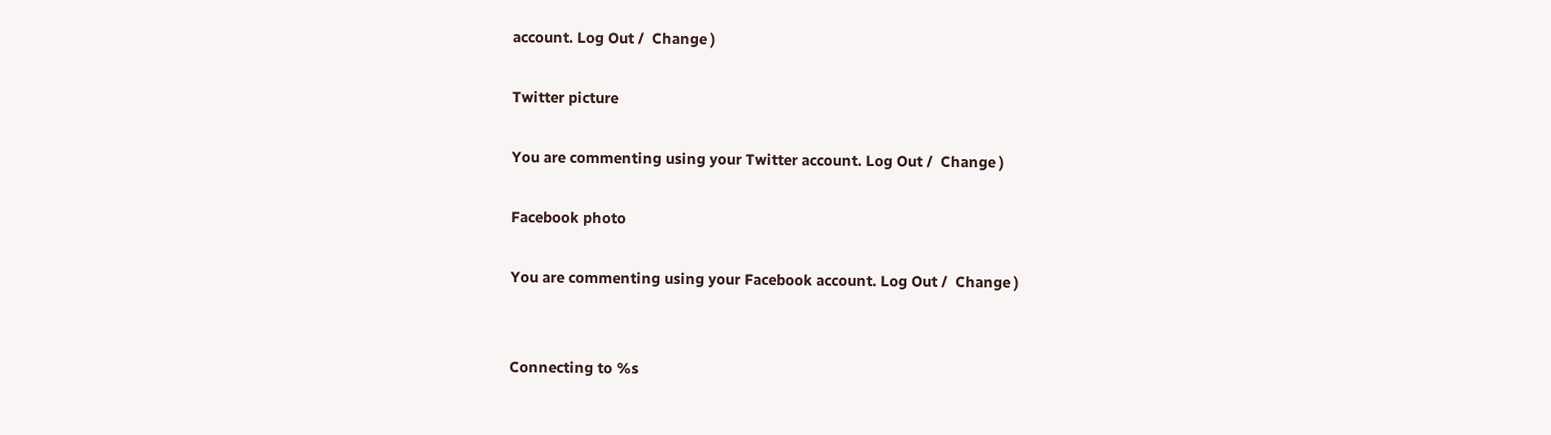account. Log Out /  Change )

Twitter picture

You are commenting using your Twitter account. Log Out /  Change )

Facebook photo

You are commenting using your Facebook account. Log Out /  Change )


Connecting to %s